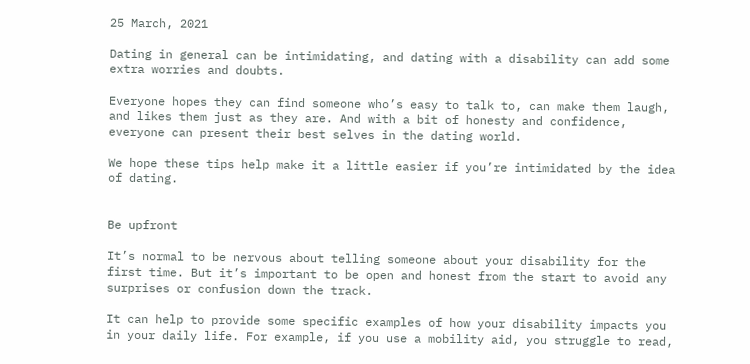25 March, 2021

Dating in general can be intimidating, and dating with a disability can add some extra worries and doubts.

Everyone hopes they can find someone who’s easy to talk to, can make them laugh, and likes them just as they are. And with a bit of honesty and confidence, everyone can present their best selves in the dating world.

We hope these tips help make it a little easier if you’re intimidated by the idea of dating.


Be upfront

It’s normal to be nervous about telling someone about your disability for the first time. But it’s important to be open and honest from the start to avoid any surprises or confusion down the track.

It can help to provide some specific examples of how your disability impacts you in your daily life. For example, if you use a mobility aid, you struggle to read,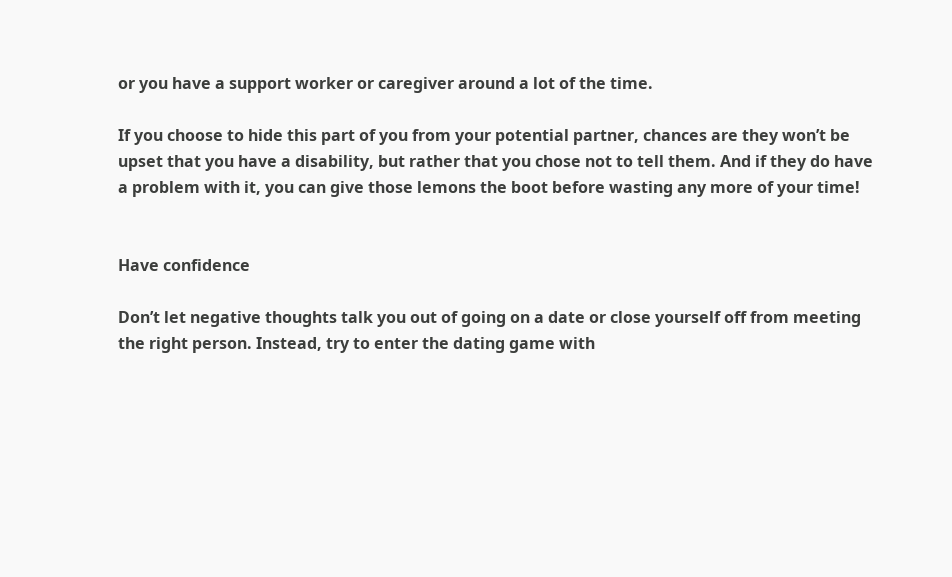or you have a support worker or caregiver around a lot of the time.

If you choose to hide this part of you from your potential partner, chances are they won’t be upset that you have a disability, but rather that you chose not to tell them. And if they do have a problem with it, you can give those lemons the boot before wasting any more of your time!


Have confidence

Don’t let negative thoughts talk you out of going on a date or close yourself off from meeting the right person. Instead, try to enter the dating game with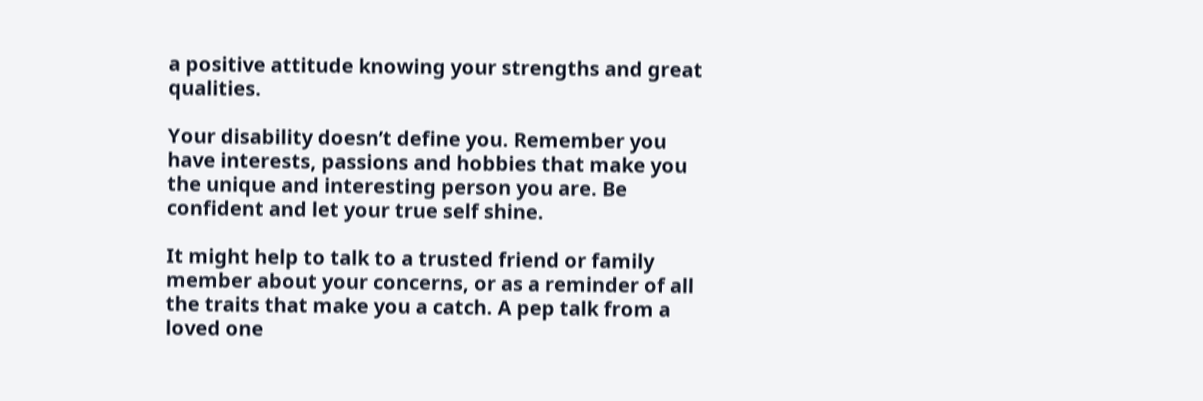a positive attitude knowing your strengths and great qualities.

Your disability doesn’t define you. Remember you have interests, passions and hobbies that make you the unique and interesting person you are. Be confident and let your true self shine.

It might help to talk to a trusted friend or family member about your concerns, or as a reminder of all the traits that make you a catch. A pep talk from a loved one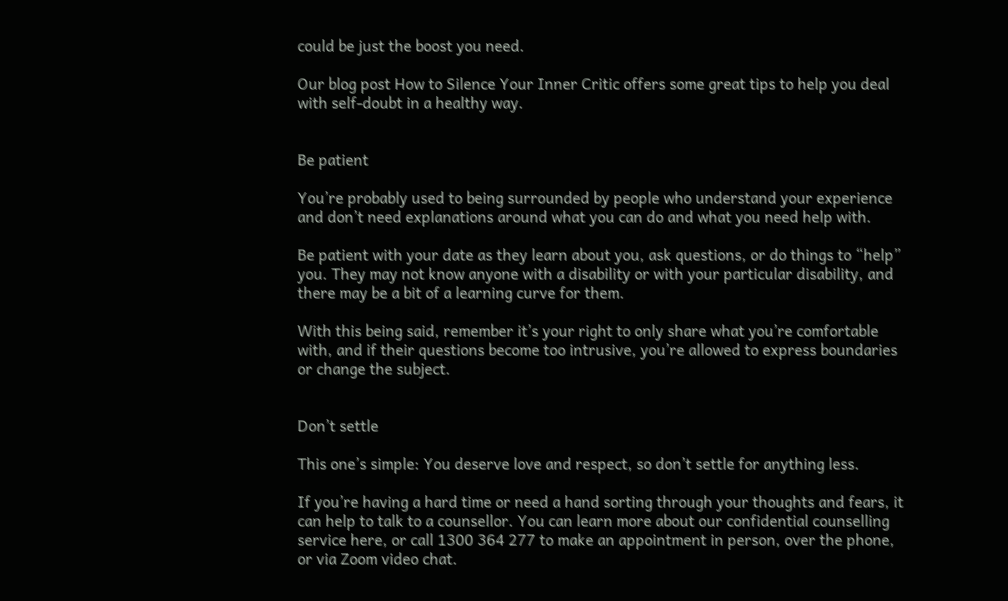could be just the boost you need.

Our blog post How to Silence Your Inner Critic offers some great tips to help you deal with self-doubt in a healthy way.


Be patient

You’re probably used to being surrounded by people who understand your experience and don’t need explanations around what you can do and what you need help with.

Be patient with your date as they learn about you, ask questions, or do things to “help” you. They may not know anyone with a disability or with your particular disability, and there may be a bit of a learning curve for them.

With this being said, remember it’s your right to only share what you’re comfortable with, and if their questions become too intrusive, you’re allowed to express boundaries or change the subject.


Don’t settle

This one’s simple: You deserve love and respect, so don’t settle for anything less.

If you’re having a hard time or need a hand sorting through your thoughts and fears, it can help to talk to a counsellor. You can learn more about our confidential counselling service here, or call 1300 364 277 to make an appointment in person, over the phone, or via Zoom video chat.